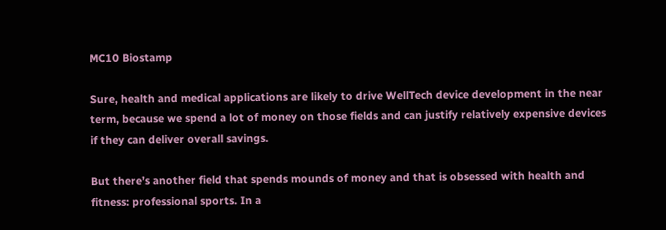MC10 Biostamp

Sure, health and medical applications are likely to drive WellTech device development in the near term, because we spend a lot of money on those fields and can justify relatively expensive devices if they can deliver overall savings.

But there’s another field that spends mounds of money and that is obsessed with health and fitness: professional sports. In a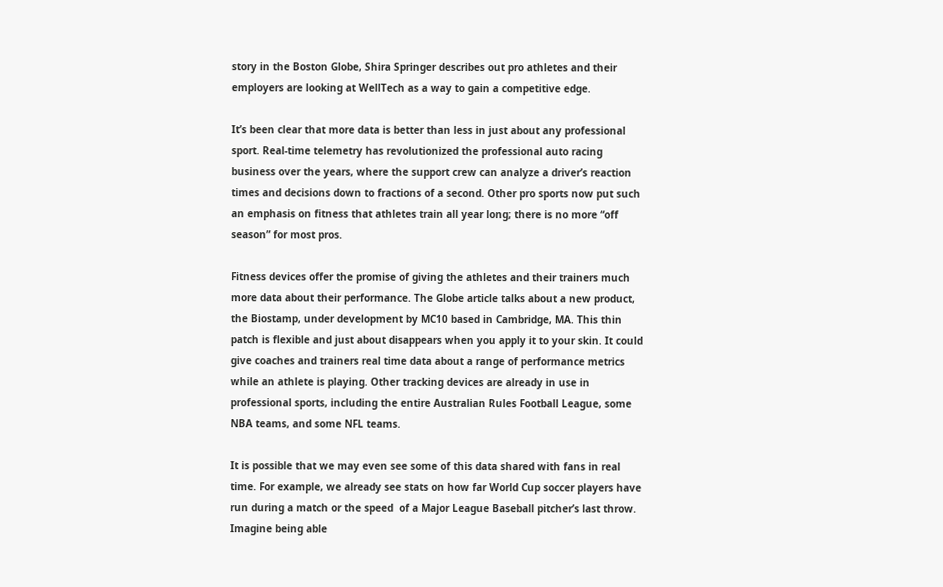story in the Boston Globe, Shira Springer describes out pro athletes and their employers are looking at WellTech as a way to gain a competitive edge.

It’s been clear that more data is better than less in just about any professional sport. Real-time telemetry has revolutionized the professional auto racing business over the years, where the support crew can analyze a driver’s reaction times and decisions down to fractions of a second. Other pro sports now put such an emphasis on fitness that athletes train all year long; there is no more “off season” for most pros.

Fitness devices offer the promise of giving the athletes and their trainers much more data about their performance. The Globe article talks about a new product, the Biostamp, under development by MC10 based in Cambridge, MA. This thin patch is flexible and just about disappears when you apply it to your skin. It could give coaches and trainers real time data about a range of performance metrics while an athlete is playing. Other tracking devices are already in use in professional sports, including the entire Australian Rules Football League, some NBA teams, and some NFL teams.

It is possible that we may even see some of this data shared with fans in real time. For example, we already see stats on how far World Cup soccer players have run during a match or the speed  of a Major League Baseball pitcher’s last throw. Imagine being able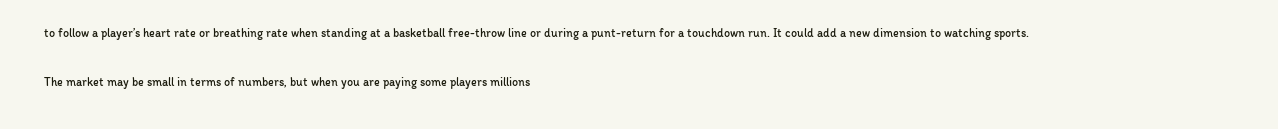to follow a player’s heart rate or breathing rate when standing at a basketball free-throw line or during a punt-return for a touchdown run. It could add a new dimension to watching sports.

The market may be small in terms of numbers, but when you are paying some players millions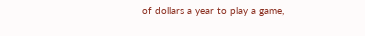of dollars a year to play a game,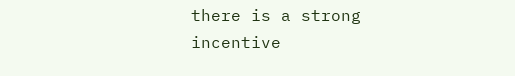there is a strong incentive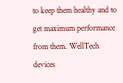to keep them healthy and to get maximum performance from them. WellTech devices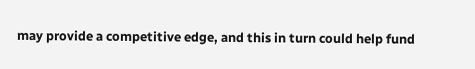may provide a competitive edge, and this in turn could help fund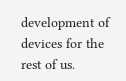development of devices for the rest of us.